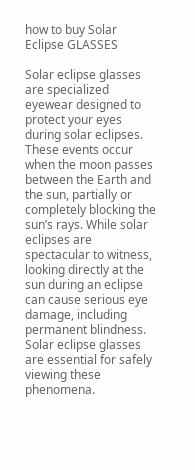how to buy Solar Eclipse GLASSES

Solar eclipse glasses are specialized eyewear designed to protect your eyes during solar eclipses. These events occur when the moon passes between the Earth and the sun, partially or completely blocking the sun’s rays. While solar eclipses are spectacular to witness, looking directly at the sun during an eclipse can cause serious eye damage, including permanent blindness. Solar eclipse glasses are essential for safely viewing these phenomena.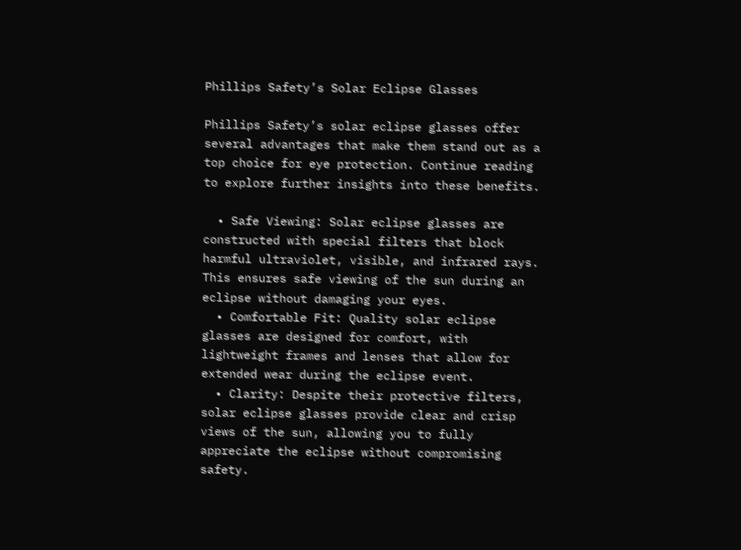Phillips Safety’s Solar Eclipse Glasses

Phillips Safety’s solar eclipse glasses offer several advantages that make them stand out as a top choice for eye protection. Continue reading to explore further insights into these benefits.

  • Safe Viewing: Solar eclipse glasses are constructed with special filters that block harmful ultraviolet, visible, and infrared rays. This ensures safe viewing of the sun during an eclipse without damaging your eyes.
  • Comfortable Fit: Quality solar eclipse glasses are designed for comfort, with lightweight frames and lenses that allow for extended wear during the eclipse event.
  • Clarity: Despite their protective filters, solar eclipse glasses provide clear and crisp views of the sun, allowing you to fully appreciate the eclipse without compromising safety.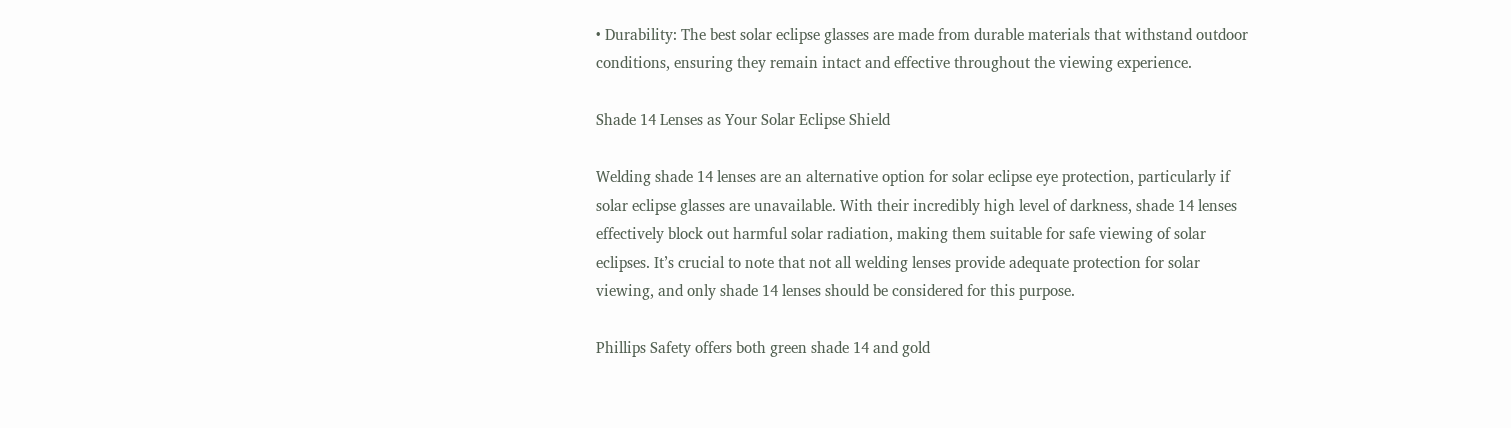• Durability: The best solar eclipse glasses are made from durable materials that withstand outdoor conditions, ensuring they remain intact and effective throughout the viewing experience.

Shade 14 Lenses as Your Solar Eclipse Shield

Welding shade 14 lenses are an alternative option for solar eclipse eye protection, particularly if solar eclipse glasses are unavailable. With their incredibly high level of darkness, shade 14 lenses effectively block out harmful solar radiation, making them suitable for safe viewing of solar eclipses. It’s crucial to note that not all welding lenses provide adequate protection for solar viewing, and only shade 14 lenses should be considered for this purpose.

Phillips Safety offers both green shade 14 and gold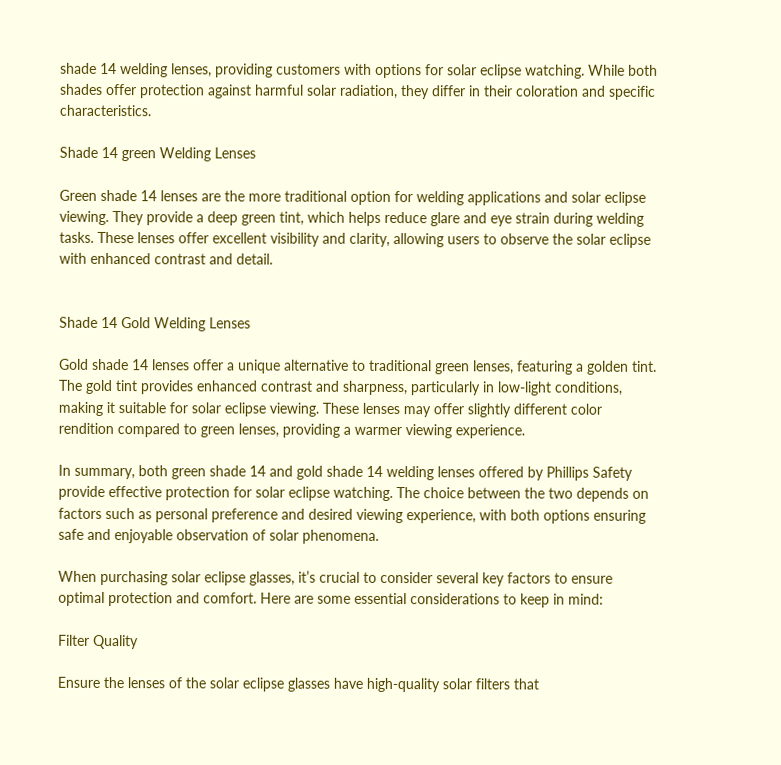shade 14 welding lenses, providing customers with options for solar eclipse watching. While both shades offer protection against harmful solar radiation, they differ in their coloration and specific characteristics.

Shade 14 green Welding Lenses

Green shade 14 lenses are the more traditional option for welding applications and solar eclipse viewing. They provide a deep green tint, which helps reduce glare and eye strain during welding tasks. These lenses offer excellent visibility and clarity, allowing users to observe the solar eclipse with enhanced contrast and detail.


Shade 14 Gold Welding Lenses

Gold shade 14 lenses offer a unique alternative to traditional green lenses, featuring a golden tint. The gold tint provides enhanced contrast and sharpness, particularly in low-light conditions, making it suitable for solar eclipse viewing. These lenses may offer slightly different color rendition compared to green lenses, providing a warmer viewing experience.

In summary, both green shade 14 and gold shade 14 welding lenses offered by Phillips Safety provide effective protection for solar eclipse watching. The choice between the two depends on factors such as personal preference and desired viewing experience, with both options ensuring safe and enjoyable observation of solar phenomena.

When purchasing solar eclipse glasses, it’s crucial to consider several key factors to ensure optimal protection and comfort. Here are some essential considerations to keep in mind:

Filter Quality

Ensure the lenses of the solar eclipse glasses have high-quality solar filters that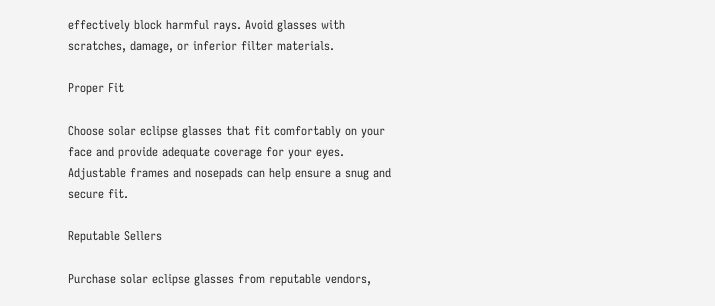effectively block harmful rays. Avoid glasses with scratches, damage, or inferior filter materials.

Proper Fit

Choose solar eclipse glasses that fit comfortably on your face and provide adequate coverage for your eyes. Adjustable frames and nosepads can help ensure a snug and secure fit.

Reputable Sellers

Purchase solar eclipse glasses from reputable vendors,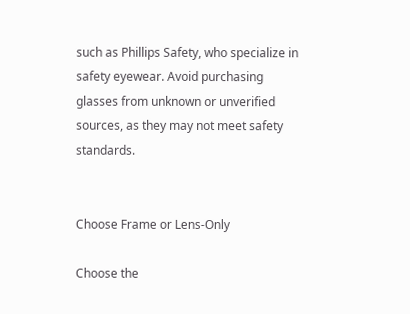such as Phillips Safety, who specialize in safety eyewear. Avoid purchasing glasses from unknown or unverified sources, as they may not meet safety standards.


Choose Frame or Lens-Only

Choose the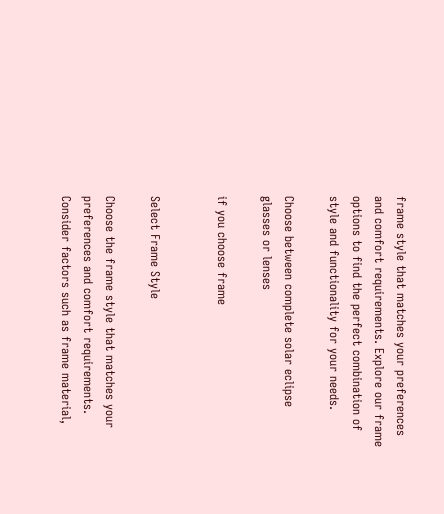frame style that matches your preferences and comfort requirements. Explore our frame options to find the perfect combination of style and functionality for your needs.

Choose between complete solar eclipse glasses or lenses

if you choose frame


Select Frame Style

Choose the frame style that matches your preferences and comfort requirements. Consider factors such as frame material,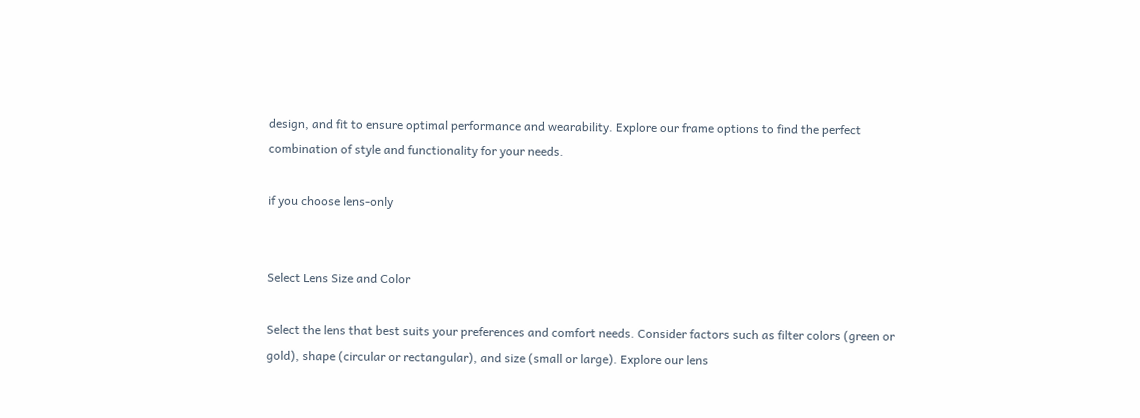design, and fit to ensure optimal performance and wearability. Explore our frame options to find the perfect combination of style and functionality for your needs.

if you choose lens-only


Select Lens Size and Color

Select the lens that best suits your preferences and comfort needs. Consider factors such as filter colors (green or gold), shape (circular or rectangular), and size (small or large). Explore our lens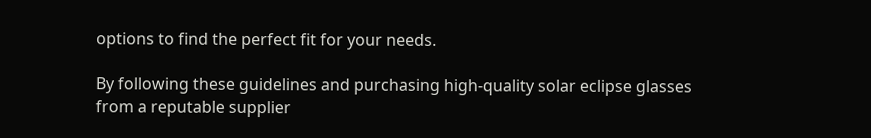options to find the perfect fit for your needs.

By following these guidelines and purchasing high-quality solar eclipse glasses from a reputable supplier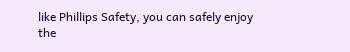like Phillips Safety, you can safely enjoy the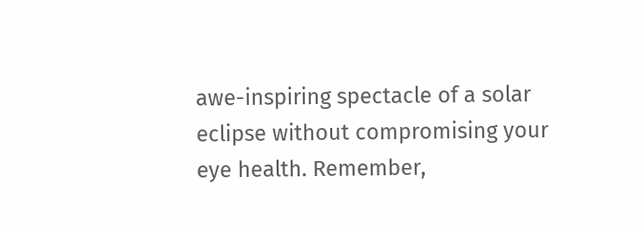awe-inspiring spectacle of a solar eclipse without compromising your eye health. Remember,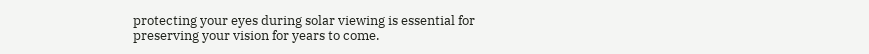protecting your eyes during solar viewing is essential for preserving your vision for years to come.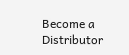Become a Distributor